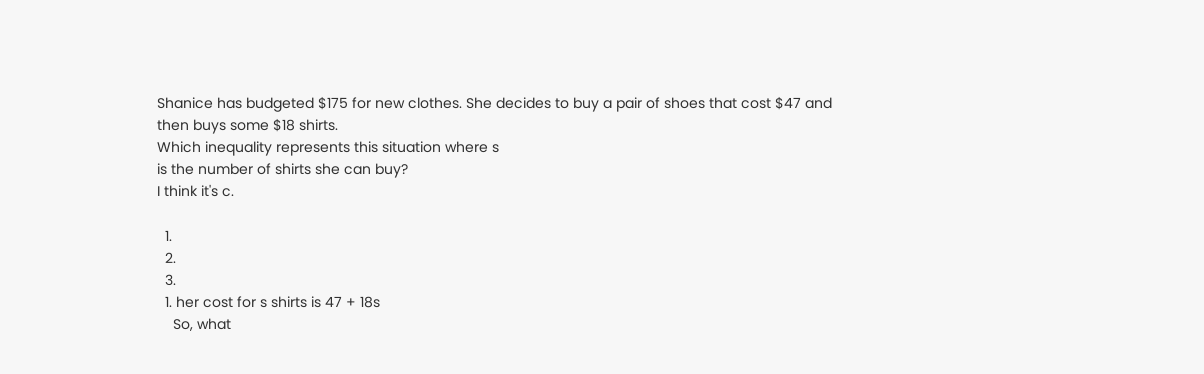Shanice has budgeted $175 for new clothes. She decides to buy a pair of shoes that cost $47 and then buys some $18 shirts.
Which inequality represents this situation where s
is the number of shirts she can buy?
I think it's c.

  1.
  2.
  3.
  1. her cost for s shirts is 47 + 18s
    So, what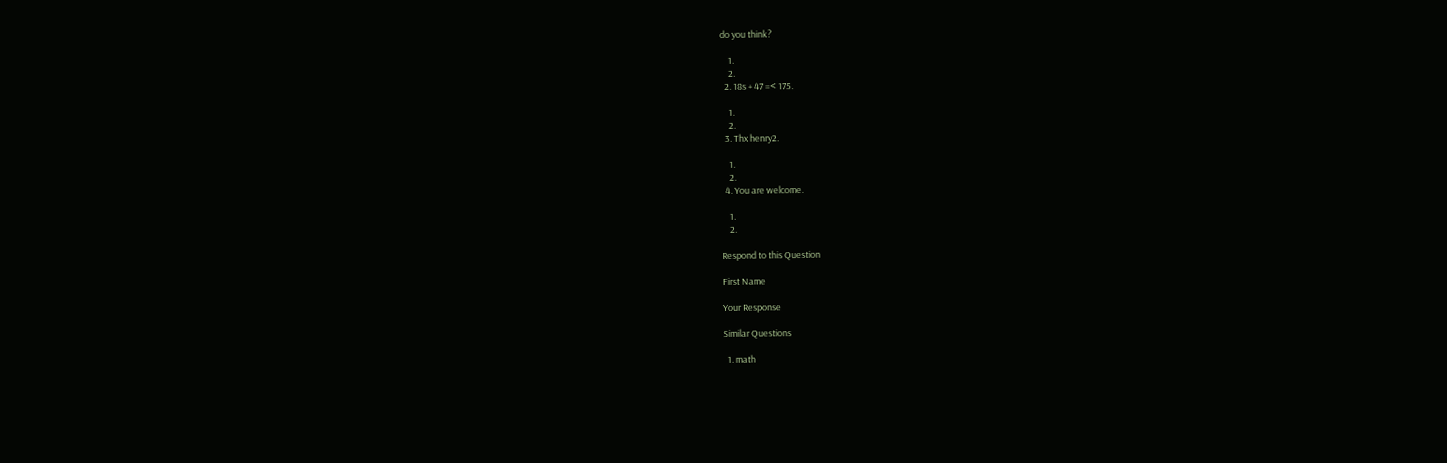do you think?

    1.
    2.
  2. 18s + 47 =< 175.

    1.
    2.
  3. Thx henry2.

    1.
    2.
  4. You are welcome.

    1.
    2.

Respond to this Question

First Name

Your Response

Similar Questions

  1. math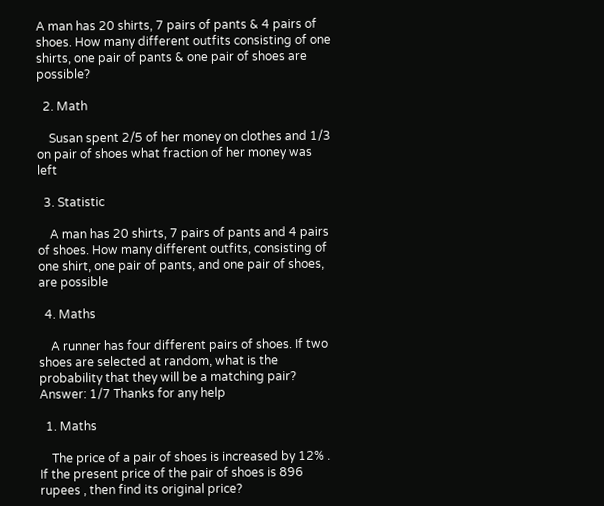A man has 20 shirts, 7 pairs of pants & 4 pairs of shoes. How many different outfits consisting of one shirts, one pair of pants & one pair of shoes are possible?

  2. Math

    Susan spent 2/5 of her money on clothes and 1/3 on pair of shoes what fraction of her money was left

  3. Statistic

    A man has 20 shirts, 7 pairs of pants and 4 pairs of shoes. How many different outfits, consisting of one shirt, one pair of pants, and one pair of shoes, are possible

  4. Maths

    A runner has four different pairs of shoes. If two shoes are selected at random, what is the probability that they will be a matching pair? Answer: 1/7 Thanks for any help

  1. Maths

    The price of a pair of shoes is increased by 12% . If the present price of the pair of shoes is 896 rupees , then find its original price?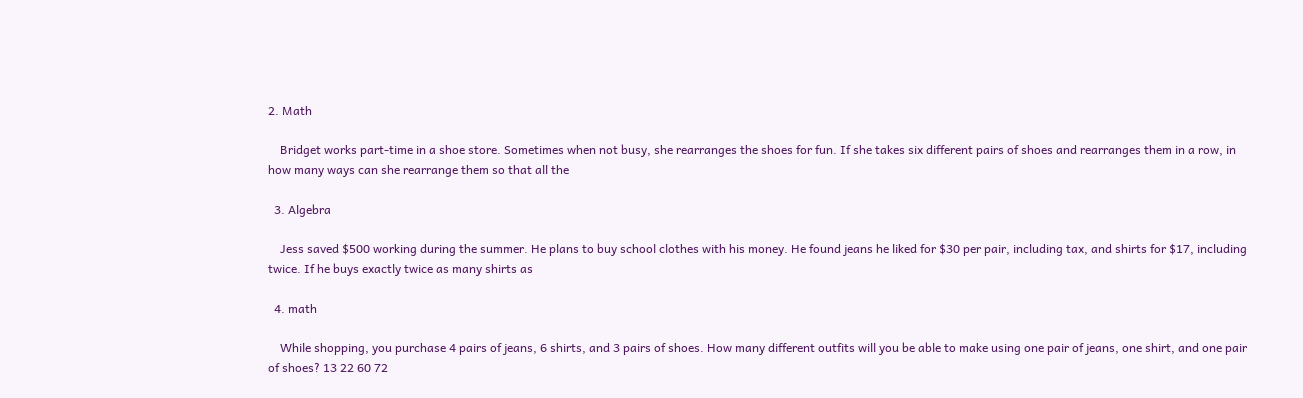2. Math

    Bridget works part-time in a shoe store. Sometimes when not busy, she rearranges the shoes for fun. If she takes six different pairs of shoes and rearranges them in a row, in how many ways can she rearrange them so that all the

  3. Algebra

    Jess saved $500 working during the summer. He plans to buy school clothes with his money. He found jeans he liked for $30 per pair, including tax, and shirts for $17, including twice. If he buys exactly twice as many shirts as

  4. math

    While shopping, you purchase 4 pairs of jeans, 6 shirts, and 3 pairs of shoes. How many different outfits will you be able to make using one pair of jeans, one shirt, and one pair of shoes? 13 22 60 72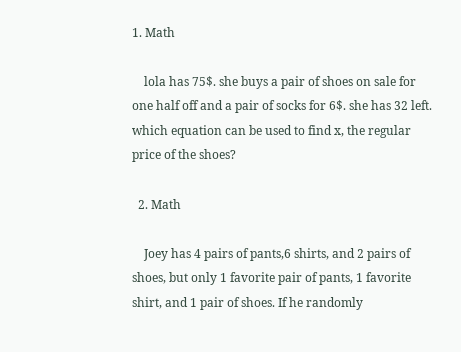1. Math

    lola has 75$. she buys a pair of shoes on sale for one half off and a pair of socks for 6$. she has 32 left. which equation can be used to find x, the regular price of the shoes?

  2. Math

    Joey has 4 pairs of pants,6 shirts, and 2 pairs of shoes, but only 1 favorite pair of pants, 1 favorite shirt, and 1 pair of shoes. If he randomly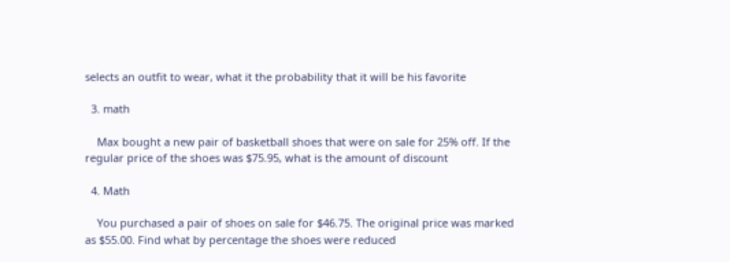selects an outfit to wear, what it the probability that it will be his favorite

  3. math

    Max bought a new pair of basketball shoes that were on sale for 25% off. If the regular price of the shoes was $75.95, what is the amount of discount

  4. Math

    You purchased a pair of shoes on sale for $46.75. The original price was marked as $55.00. Find what by percentage the shoes were reduced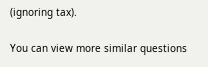(ignoring tax).

You can view more similar questions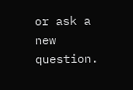or ask a new question.